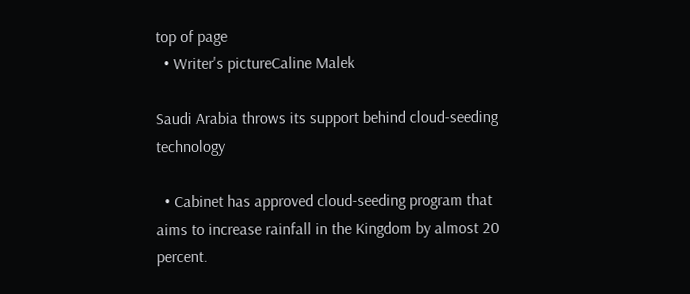top of page
  • Writer's pictureCaline Malek

Saudi Arabia throws its support behind cloud-seeding technology

  • Cabinet has approved cloud-seeding program that aims to increase rainfall in the Kingdom by almost 20 percent.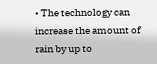• The technology can increase the amount of rain by up to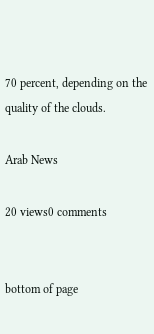70 percent, depending on the quality of the clouds.

Arab News

20 views0 comments


bottom of page